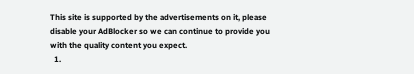This site is supported by the advertisements on it, please disable your AdBlocker so we can continue to provide you with the quality content you expect.
  1.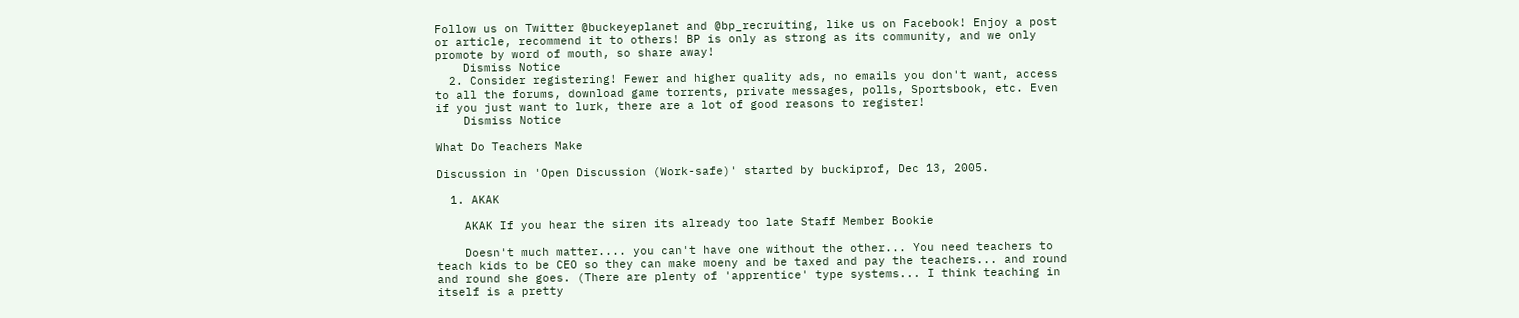Follow us on Twitter @buckeyeplanet and @bp_recruiting, like us on Facebook! Enjoy a post or article, recommend it to others! BP is only as strong as its community, and we only promote by word of mouth, so share away!
    Dismiss Notice
  2. Consider registering! Fewer and higher quality ads, no emails you don't want, access to all the forums, download game torrents, private messages, polls, Sportsbook, etc. Even if you just want to lurk, there are a lot of good reasons to register!
    Dismiss Notice

What Do Teachers Make

Discussion in 'Open Discussion (Work-safe)' started by buckiprof, Dec 13, 2005.

  1. AKAK

    AKAK If you hear the siren its already too late Staff Member Bookie

    Doesn't much matter.... you can't have one without the other... You need teachers to teach kids to be CEO so they can make moeny and be taxed and pay the teachers... and round and round she goes. (There are plenty of 'apprentice' type systems... I think teaching in itself is a pretty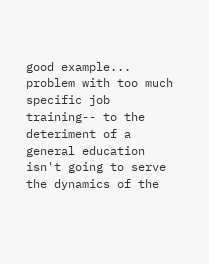good example... problem with too much specific job training-- to the deteriment of a general education isn't going to serve the dynamics of the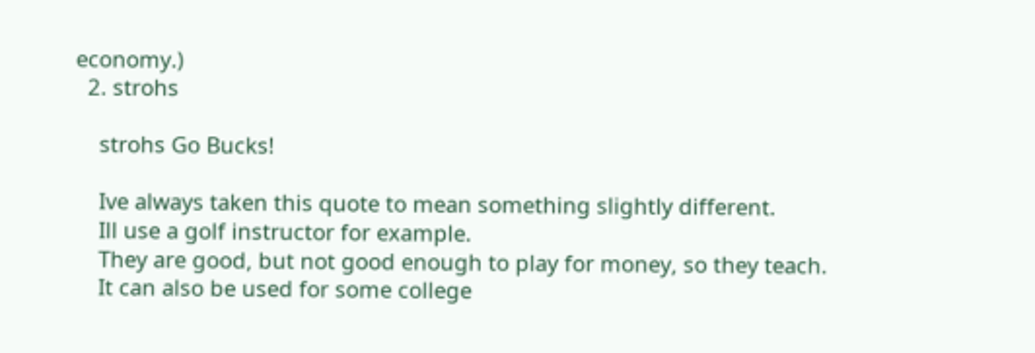economy.)
  2. strohs

    strohs Go Bucks!

    Ive always taken this quote to mean something slightly different.
    Ill use a golf instructor for example.
    They are good, but not good enough to play for money, so they teach.
    It can also be used for some college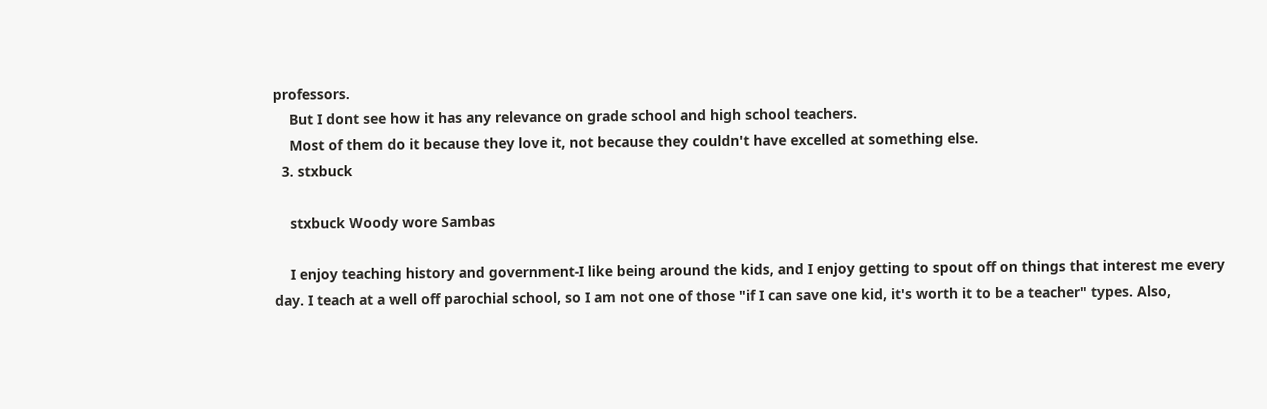professors.
    But I dont see how it has any relevance on grade school and high school teachers.
    Most of them do it because they love it, not because they couldn't have excelled at something else.
  3. stxbuck

    stxbuck Woody wore Sambas

    I enjoy teaching history and government-I like being around the kids, and I enjoy getting to spout off on things that interest me every day. I teach at a well off parochial school, so I am not one of those "if I can save one kid, it's worth it to be a teacher" types. Also,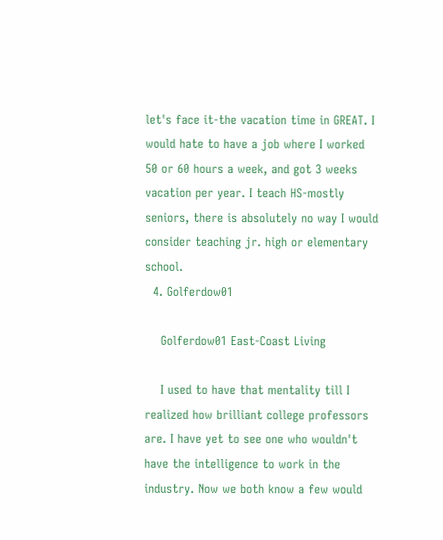let's face it-the vacation time in GREAT. I would hate to have a job where I worked 50 or 60 hours a week, and got 3 weeks vacation per year. I teach HS-mostly seniors, there is absolutely no way I would consider teaching jr. high or elementary school.
  4. Golferdow01

    Golferdow01 East-Coast Living

    I used to have that mentality till I realized how brilliant college professors are. I have yet to see one who wouldn't have the intelligence to work in the industry. Now we both know a few would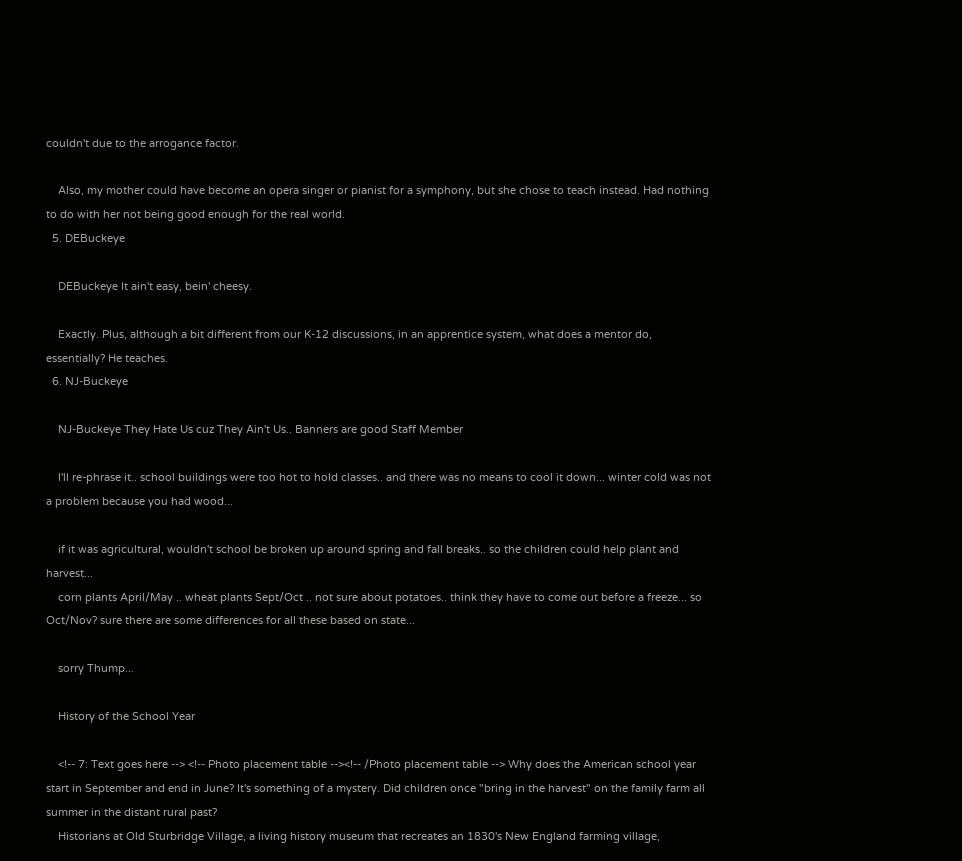couldn't due to the arrogance factor.

    Also, my mother could have become an opera singer or pianist for a symphony, but she chose to teach instead. Had nothing to do with her not being good enough for the real world.
  5. DEBuckeye

    DEBuckeye It ain't easy, bein' cheesy.

    Exactly. Plus, although a bit different from our K-12 discussions, in an apprentice system, what does a mentor do, essentially? He teaches.
  6. NJ-Buckeye

    NJ-Buckeye They Hate Us cuz They Ain't Us.. Banners are good Staff Member

    I'll re-phrase it.. school buildings were too hot to hold classes.. and there was no means to cool it down... winter cold was not a problem because you had wood...

    if it was agricultural, wouldn't school be broken up around spring and fall breaks.. so the children could help plant and harvest...
    corn plants April/May .. wheat plants Sept/Oct .. not sure about potatoes.. think they have to come out before a freeze... so Oct/Nov? sure there are some differences for all these based on state...

    sorry Thump...

    History of the School Year

    <!-- 7: Text goes here --> <!-- Photo placement table --><!-- /Photo placement table --> Why does the American school year start in September and end in June? It's something of a mystery. Did children once "bring in the harvest" on the family farm all summer in the distant rural past?
    Historians at Old Sturbridge Village, a living history museum that recreates an 1830's New England farming village,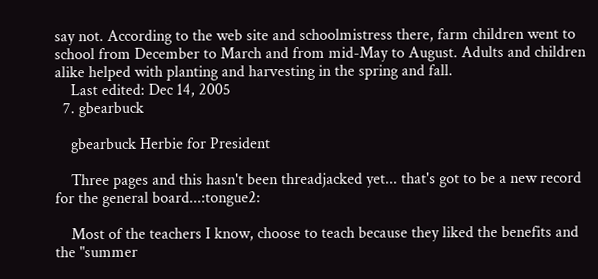say not. According to the web site and schoolmistress there, farm children went to school from December to March and from mid-May to August. Adults and children alike helped with planting and harvesting in the spring and fall.
    Last edited: Dec 14, 2005
  7. gbearbuck

    gbearbuck Herbie for President

    Three pages and this hasn't been threadjacked yet... that's got to be a new record for the general board...:tongue2:

    Most of the teachers I know, choose to teach because they liked the benefits and the "summer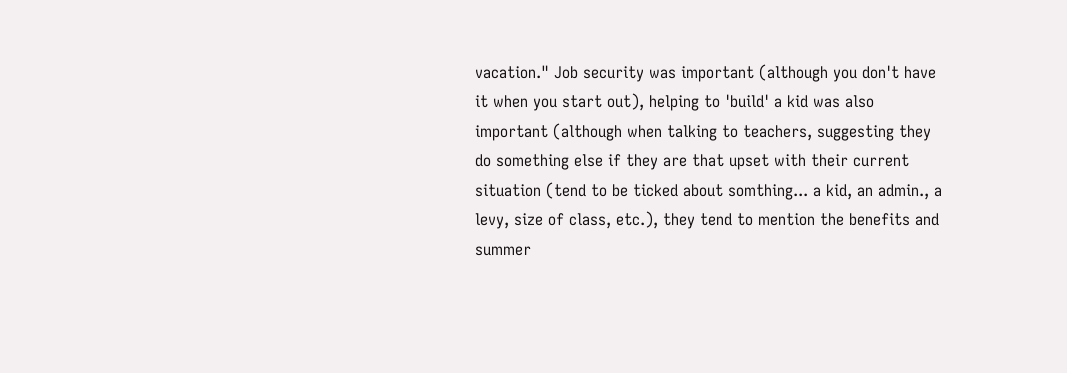vacation." Job security was important (although you don't have it when you start out), helping to 'build' a kid was also important (although when talking to teachers, suggesting they do something else if they are that upset with their current situation (tend to be ticked about somthing... a kid, an admin., a levy, size of class, etc.), they tend to mention the benefits and summer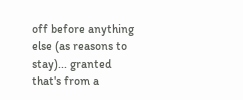off before anything else (as reasons to stay)... granted that's from a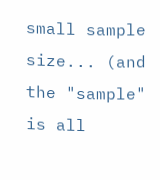small sample size... (and the "sample" is all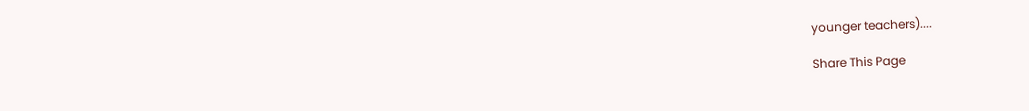younger teachers)....

Share This Page